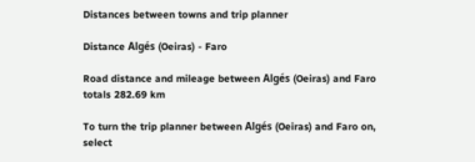Distances between towns and trip planner

Distance Algés (Oeiras) - Faro

Road distance and mileage between Algés (Oeiras) and Faro totals 282.69 km

To turn the trip planner between Algés (Oeiras) and Faro on, select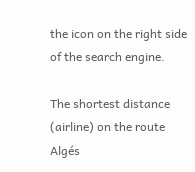the icon on the right side of the search engine.

The shortest distance (airline) on the route Algés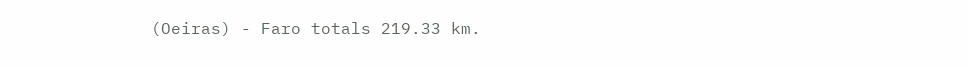(Oeiras) - Faro totals 219.33 km.